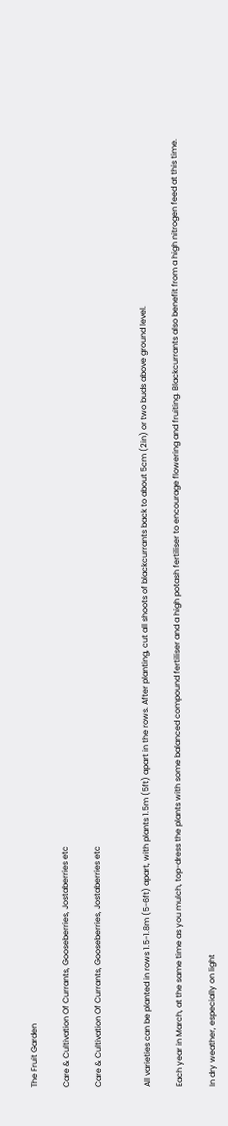The Fruit Garden

Care & Cultivation Of Currants, Gooseberries, Jostaberries etc

Care & Cultivation Of Currants, Gooseberries, Jostaberries etc


All varieties can be planted in rows 1.5-1.8m (5-6ft) apart, with plants 1.5m (5ft) apart in the rows. After planting, cut all shoots of blackcurrants back to about 5cm (2in) or two buds above ground level.

Each year in March, at the same time as you mulch, top-dress the plants with some balanced compound fertiliser and a high potash fertiliser to encourage flowering and fruiting. Blackcurrants also benefit from a high nitrogen feed at this time.

In dry weather, especially on light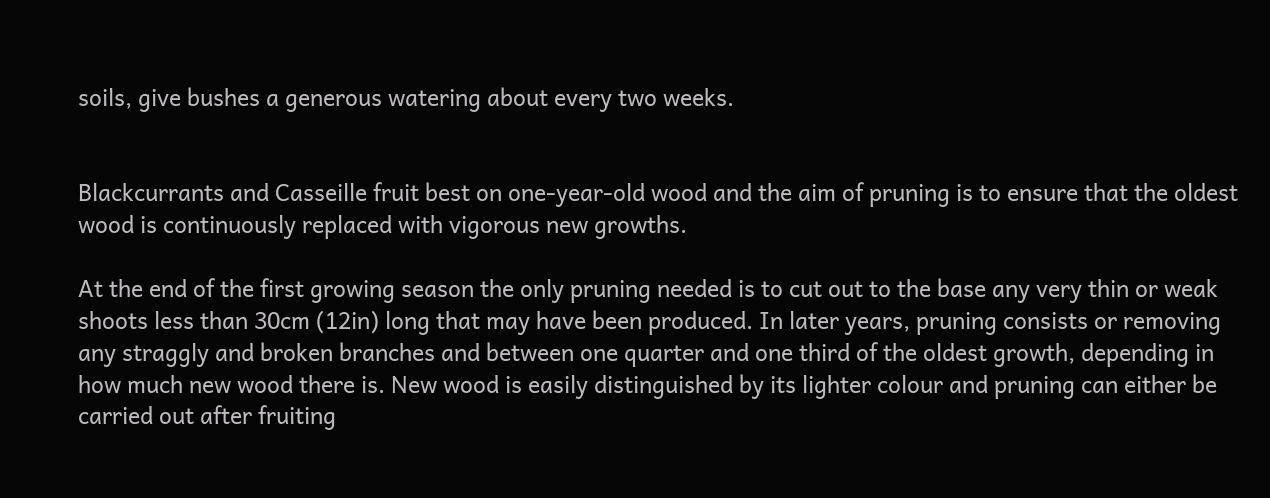soils, give bushes a generous watering about every two weeks.


Blackcurrants and Casseille fruit best on one-year-old wood and the aim of pruning is to ensure that the oldest wood is continuously replaced with vigorous new growths.

At the end of the first growing season the only pruning needed is to cut out to the base any very thin or weak shoots less than 30cm (12in) long that may have been produced. In later years, pruning consists or removing any straggly and broken branches and between one quarter and one third of the oldest growth, depending in how much new wood there is. New wood is easily distinguished by its lighter colour and pruning can either be carried out after fruiting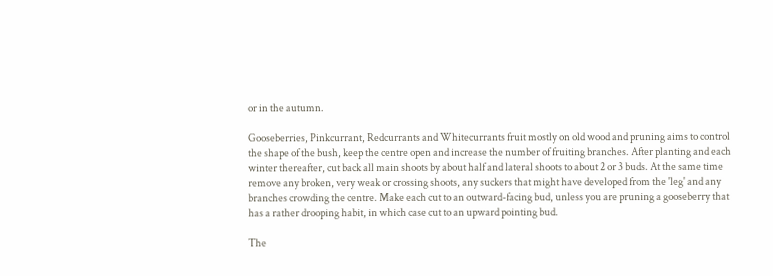or in the autumn.

Gooseberries, Pinkcurrant, Redcurrants and Whitecurrants fruit mostly on old wood and pruning aims to control the shape of the bush, keep the centre open and increase the number of fruiting branches. After planting and each winter thereafter, cut back all main shoots by about half and lateral shoots to about 2 or 3 buds. At the same time remove any broken, very weak or crossing shoots, any suckers that might have developed from the 'leg' and any branches crowding the centre. Make each cut to an outward-facing bud, unless you are pruning a gooseberry that has a rather drooping habit, in which case cut to an upward pointing bud.

The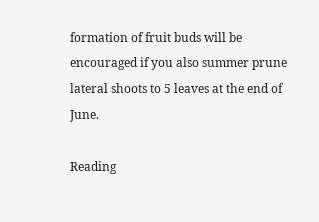formation of fruit buds will be encouraged if you also summer prune lateral shoots to 5 leaves at the end of June.

Reading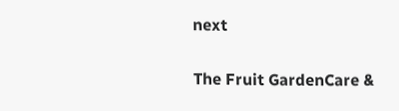next

The Fruit GardenCare &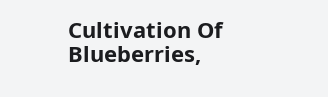Cultivation Of Blueberries,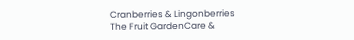Cranberries & Lingonberries
The Fruit GardenCare &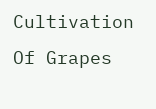Cultivation Of Grapes